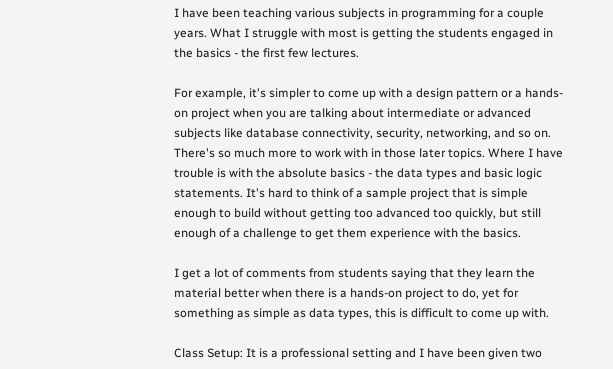I have been teaching various subjects in programming for a couple years. What I struggle with most is getting the students engaged in the basics - the first few lectures.

For example, it's simpler to come up with a design pattern or a hands-on project when you are talking about intermediate or advanced subjects like database connectivity, security, networking, and so on. There's so much more to work with in those later topics. Where I have trouble is with the absolute basics - the data types and basic logic statements. It's hard to think of a sample project that is simple enough to build without getting too advanced too quickly, but still enough of a challenge to get them experience with the basics.

I get a lot of comments from students saying that they learn the material better when there is a hands-on project to do, yet for something as simple as data types, this is difficult to come up with.

Class Setup: It is a professional setting and I have been given two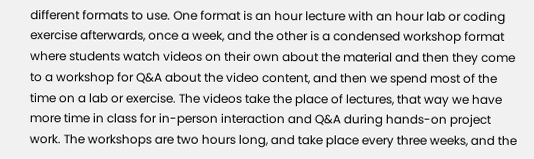different formats to use. One format is an hour lecture with an hour lab or coding exercise afterwards, once a week, and the other is a condensed workshop format where students watch videos on their own about the material and then they come to a workshop for Q&A about the video content, and then we spend most of the time on a lab or exercise. The videos take the place of lectures, that way we have more time in class for in-person interaction and Q&A during hands-on project work. The workshops are two hours long, and take place every three weeks, and the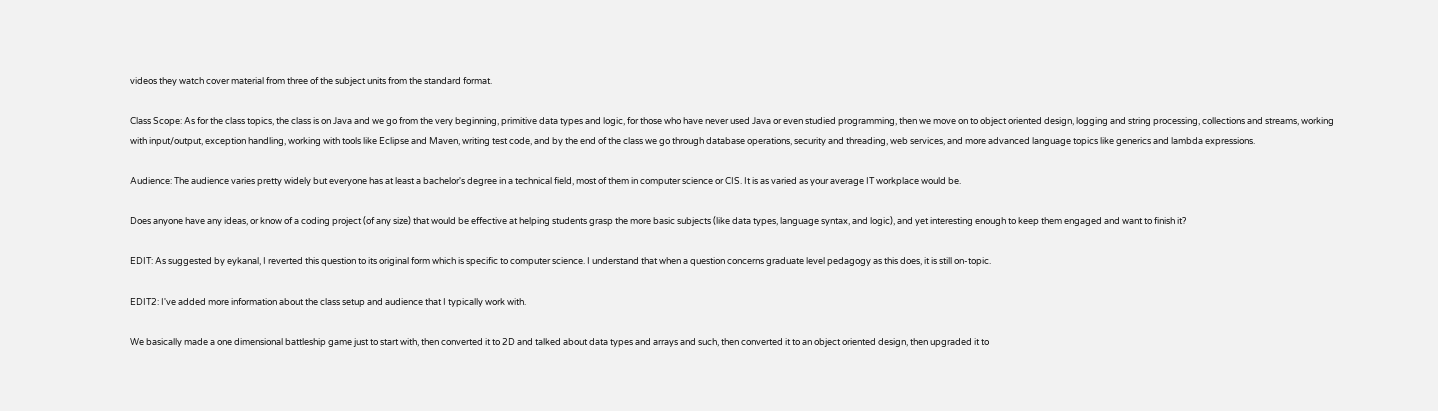videos they watch cover material from three of the subject units from the standard format.

Class Scope: As for the class topics, the class is on Java and we go from the very beginning, primitive data types and logic, for those who have never used Java or even studied programming, then we move on to object oriented design, logging and string processing, collections and streams, working with input/output, exception handling, working with tools like Eclipse and Maven, writing test code, and by the end of the class we go through database operations, security and threading, web services, and more advanced language topics like generics and lambda expressions.

Audience: The audience varies pretty widely but everyone has at least a bachelor's degree in a technical field, most of them in computer science or CIS. It is as varied as your average IT workplace would be.

Does anyone have any ideas, or know of a coding project (of any size) that would be effective at helping students grasp the more basic subjects (like data types, language syntax, and logic), and yet interesting enough to keep them engaged and want to finish it?

EDIT: As suggested by eykanal, I reverted this question to its original form which is specific to computer science. I understand that when a question concerns graduate level pedagogy as this does, it is still on-topic.

EDIT2: I've added more information about the class setup and audience that I typically work with.

We basically made a one dimensional battleship game just to start with, then converted it to 2D and talked about data types and arrays and such, then converted it to an object oriented design, then upgraded it to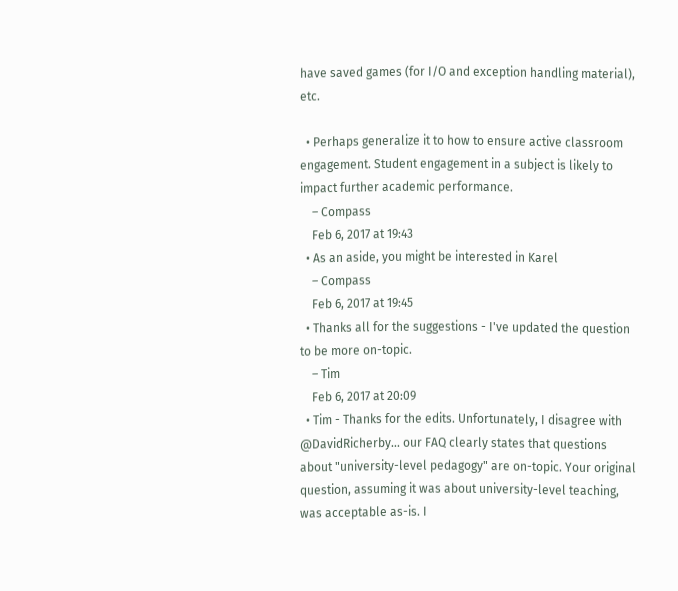have saved games (for I/O and exception handling material), etc.

  • Perhaps generalize it to how to ensure active classroom engagement. Student engagement in a subject is likely to impact further academic performance.
    – Compass
    Feb 6, 2017 at 19:43
  • As an aside, you might be interested in Karel
    – Compass
    Feb 6, 2017 at 19:45
  • Thanks all for the suggestions - I've updated the question to be more on-topic.
    – Tim
    Feb 6, 2017 at 20:09
  • Tim - Thanks for the edits. Unfortunately, I disagree with @DavidRicherby... our FAQ clearly states that questions about "university-level pedagogy" are on-topic. Your original question, assuming it was about university-level teaching, was acceptable as-is. I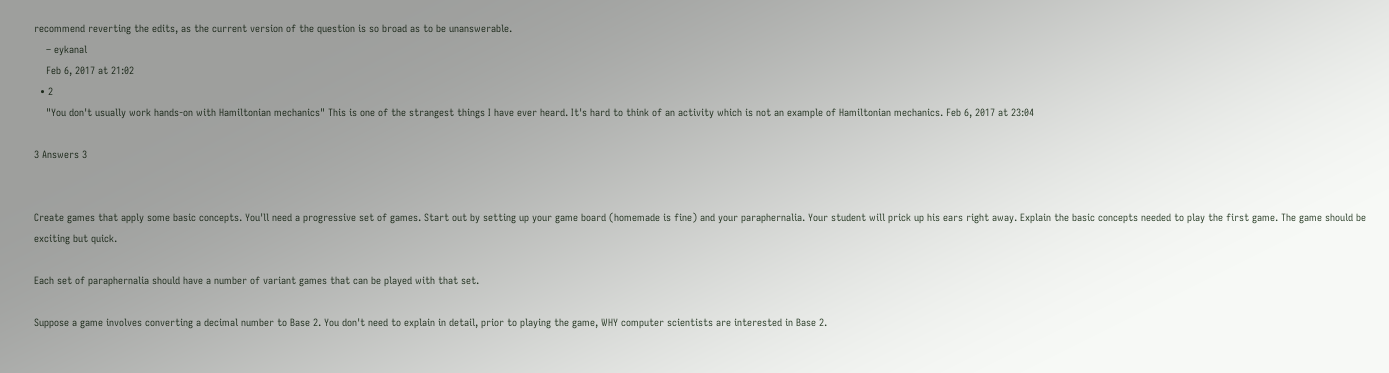recommend reverting the edits, as the current version of the question is so broad as to be unanswerable.
    – eykanal
    Feb 6, 2017 at 21:02
  • 2
    "You don't usually work hands-on with Hamiltonian mechanics" This is one of the strangest things I have ever heard. It's hard to think of an activity which is not an example of Hamiltonian mechanics. Feb 6, 2017 at 23:04

3 Answers 3


Create games that apply some basic concepts. You'll need a progressive set of games. Start out by setting up your game board (homemade is fine) and your paraphernalia. Your student will prick up his ears right away. Explain the basic concepts needed to play the first game. The game should be exciting but quick.

Each set of paraphernalia should have a number of variant games that can be played with that set.

Suppose a game involves converting a decimal number to Base 2. You don't need to explain in detail, prior to playing the game, WHY computer scientists are interested in Base 2.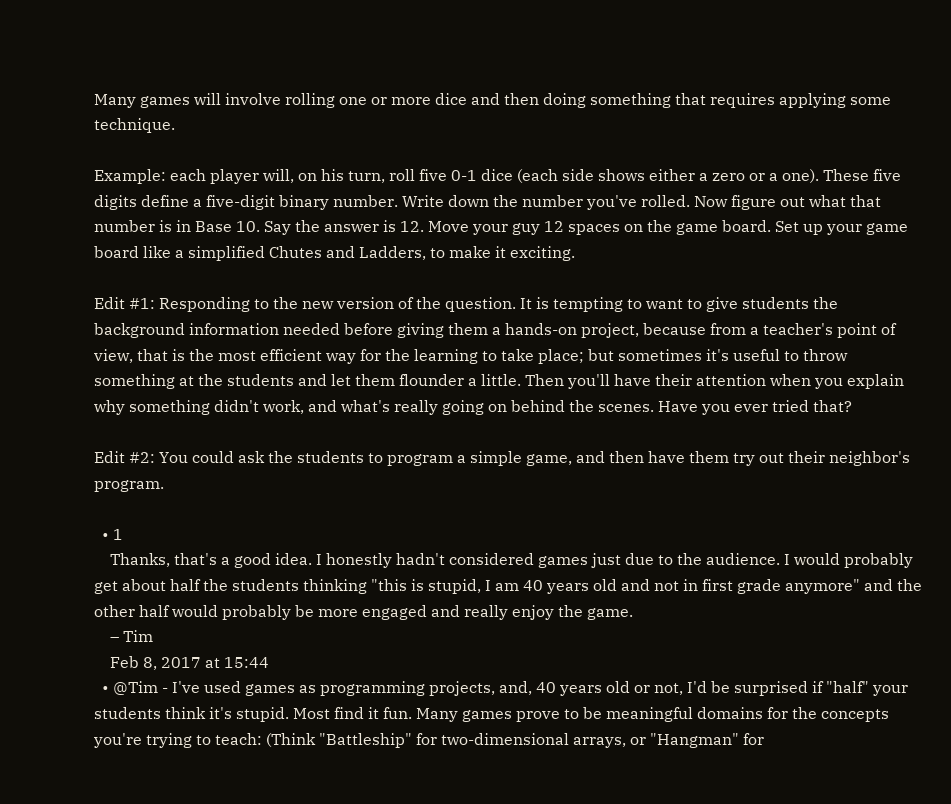Many games will involve rolling one or more dice and then doing something that requires applying some technique.

Example: each player will, on his turn, roll five 0-1 dice (each side shows either a zero or a one). These five digits define a five-digit binary number. Write down the number you've rolled. Now figure out what that number is in Base 10. Say the answer is 12. Move your guy 12 spaces on the game board. Set up your game board like a simplified Chutes and Ladders, to make it exciting.

Edit #1: Responding to the new version of the question. It is tempting to want to give students the background information needed before giving them a hands-on project, because from a teacher's point of view, that is the most efficient way for the learning to take place; but sometimes it's useful to throw something at the students and let them flounder a little. Then you'll have their attention when you explain why something didn't work, and what's really going on behind the scenes. Have you ever tried that?

Edit #2: You could ask the students to program a simple game, and then have them try out their neighbor's program.

  • 1
    Thanks, that's a good idea. I honestly hadn't considered games just due to the audience. I would probably get about half the students thinking "this is stupid, I am 40 years old and not in first grade anymore" and the other half would probably be more engaged and really enjoy the game.
    – Tim
    Feb 8, 2017 at 15:44
  • @Tim - I've used games as programming projects, and, 40 years old or not, I'd be surprised if "half" your students think it's stupid. Most find it fun. Many games prove to be meaningful domains for the concepts you're trying to teach: (Think "Battleship" for two-dimensional arrays, or "Hangman" for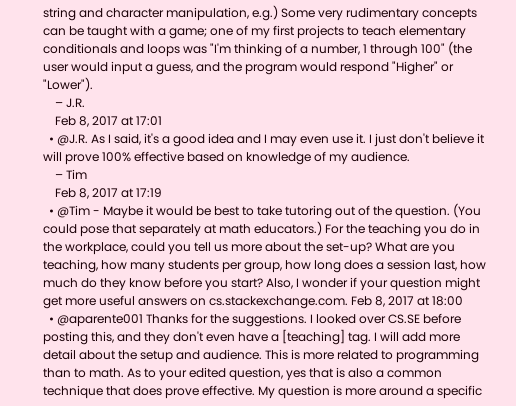string and character manipulation, e.g.) Some very rudimentary concepts can be taught with a game; one of my first projects to teach elementary conditionals and loops was "I'm thinking of a number, 1 through 100" (the user would input a guess, and the program would respond "Higher" or "Lower").
    – J.R.
    Feb 8, 2017 at 17:01
  • @J.R. As I said, it's a good idea and I may even use it. I just don't believe it will prove 100% effective based on knowledge of my audience.
    – Tim
    Feb 8, 2017 at 17:19
  • @Tim - Maybe it would be best to take tutoring out of the question. (You could pose that separately at math educators.) For the teaching you do in the workplace, could you tell us more about the set-up? What are you teaching, how many students per group, how long does a session last, how much do they know before you start? Also, I wonder if your question might get more useful answers on cs.stackexchange.com. Feb 8, 2017 at 18:00
  • @aparente001 Thanks for the suggestions. I looked over CS.SE before posting this, and they don't even have a [teaching] tag. I will add more detail about the setup and audience. This is more related to programming than to math. As to your edited question, yes that is also a common technique that does prove effective. My question is more around a specific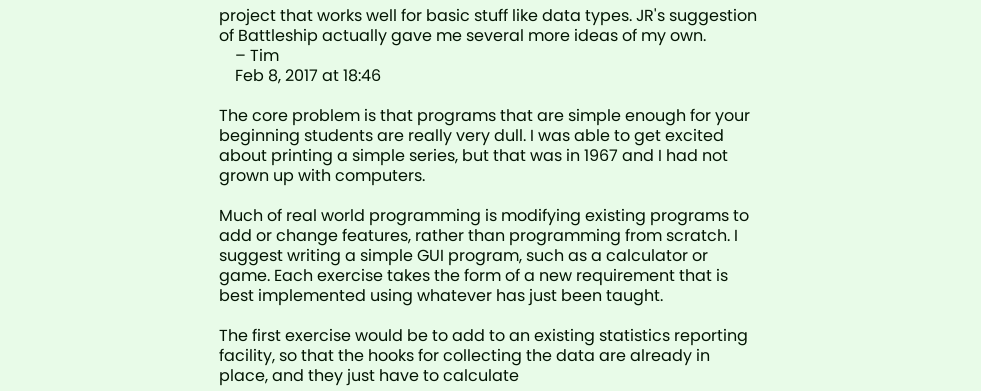project that works well for basic stuff like data types. JR's suggestion of Battleship actually gave me several more ideas of my own.
    – Tim
    Feb 8, 2017 at 18:46

The core problem is that programs that are simple enough for your beginning students are really very dull. I was able to get excited about printing a simple series, but that was in 1967 and I had not grown up with computers.

Much of real world programming is modifying existing programs to add or change features, rather than programming from scratch. I suggest writing a simple GUI program, such as a calculator or game. Each exercise takes the form of a new requirement that is best implemented using whatever has just been taught.

The first exercise would be to add to an existing statistics reporting facility, so that the hooks for collecting the data are already in place, and they just have to calculate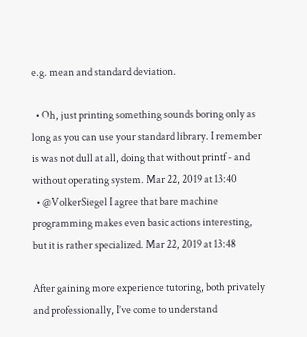e.g. mean and standard deviation.

  • Oh, just printing something sounds boring only as long as you can use your standard library. I remember is was not dull at all, doing that without printf - and without operating system. Mar 22, 2019 at 13:40
  • @VolkerSiegel I agree that bare machine programming makes even basic actions interesting, but it is rather specialized. Mar 22, 2019 at 13:48

After gaining more experience tutoring, both privately and professionally, I’ve come to understand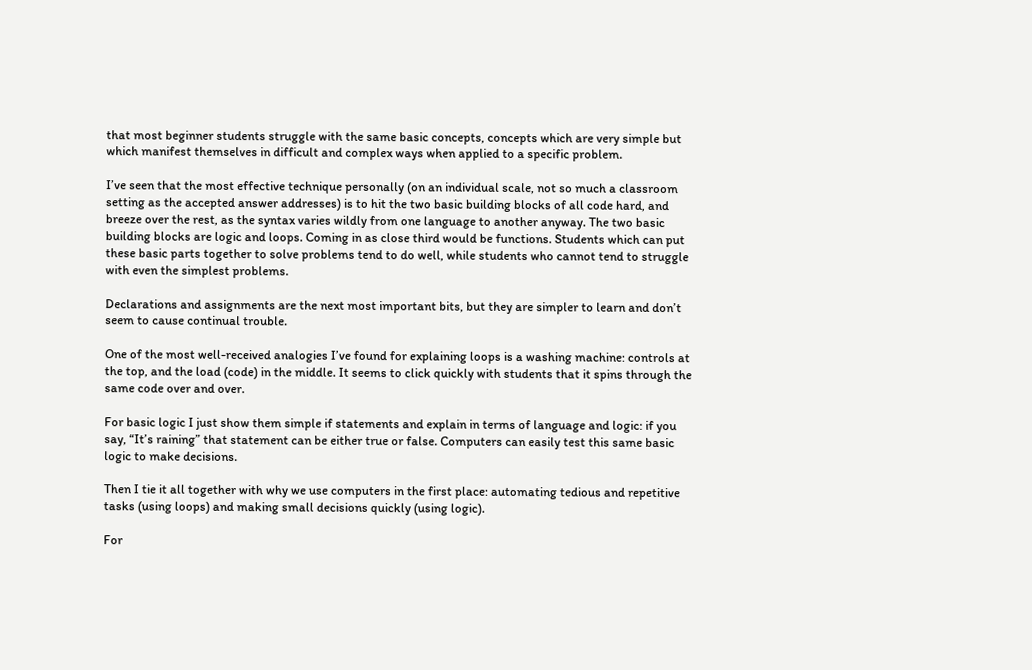that most beginner students struggle with the same basic concepts, concepts which are very simple but which manifest themselves in difficult and complex ways when applied to a specific problem.

I’ve seen that the most effective technique personally (on an individual scale, not so much a classroom setting as the accepted answer addresses) is to hit the two basic building blocks of all code hard, and breeze over the rest, as the syntax varies wildly from one language to another anyway. The two basic building blocks are logic and loops. Coming in as close third would be functions. Students which can put these basic parts together to solve problems tend to do well, while students who cannot tend to struggle with even the simplest problems.

Declarations and assignments are the next most important bits, but they are simpler to learn and don’t seem to cause continual trouble.

One of the most well-received analogies I’ve found for explaining loops is a washing machine: controls at the top, and the load (code) in the middle. It seems to click quickly with students that it spins through the same code over and over.

For basic logic I just show them simple if statements and explain in terms of language and logic: if you say, “It’s raining” that statement can be either true or false. Computers can easily test this same basic logic to make decisions.

Then I tie it all together with why we use computers in the first place: automating tedious and repetitive tasks (using loops) and making small decisions quickly (using logic).

For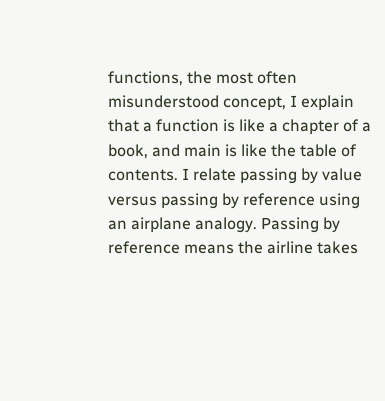functions, the most often misunderstood concept, I explain that a function is like a chapter of a book, and main is like the table of contents. I relate passing by value versus passing by reference using an airplane analogy. Passing by reference means the airline takes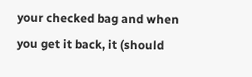your checked bag and when you get it back, it (should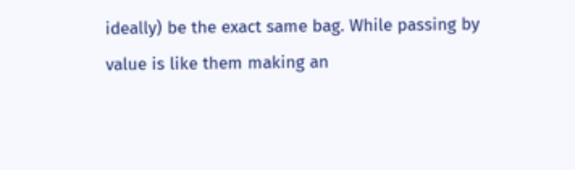ideally) be the exact same bag. While passing by value is like them making an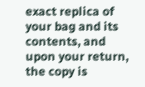exact replica of your bag and its contents, and upon your return, the copy is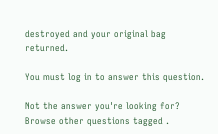destroyed and your original bag returned.

You must log in to answer this question.

Not the answer you're looking for? Browse other questions tagged .